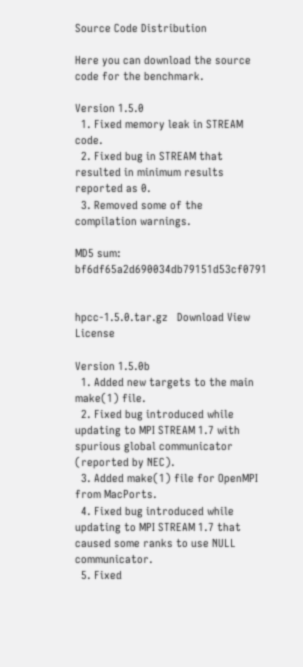Source Code Distribution

Here you can download the source code for the benchmark.

Version 1.5.0
  1. Fixed memory leak in STREAM code.
  2. Fixed bug in STREAM that resulted in minimum results reported as 0.
  3. Removed some of the compilation warnings.

MD5 sum: bf6df65a2d690034db79151d53cf0791


hpcc-1.5.0.tar.gz   Download View License

Version 1.5.0b
  1. Added new targets to the main make(1) file.
  2. Fixed bug introduced while updating to MPI STREAM 1.7 with spurious global communicator (reported by NEC).
  3. Added make(1) file for OpenMPI from MacPorts.
  4. Fixed bug introduced while updating to MPI STREAM 1.7 that caused some ranks to use NULL communicator.
  5. Fixed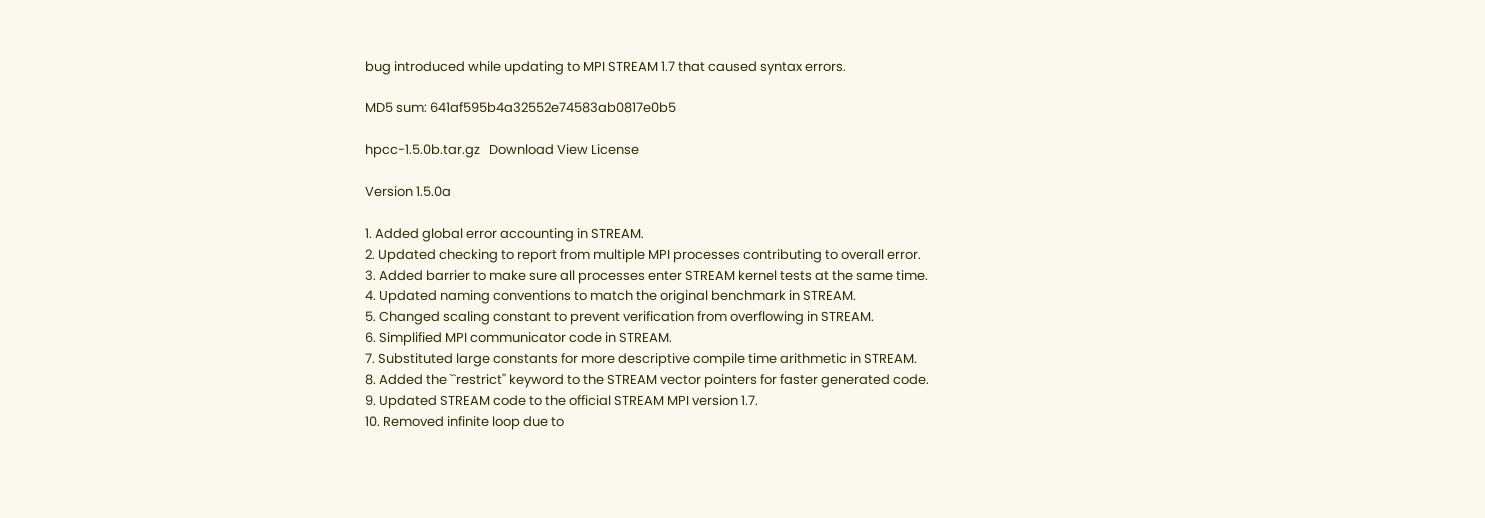bug introduced while updating to MPI STREAM 1.7 that caused syntax errors.

MD5 sum: 641af595b4a32552e74583ab0817e0b5

hpcc-1.5.0b.tar.gz   Download View License

Version 1.5.0a

1. Added global error accounting in STREAM.
2. Updated checking to report from multiple MPI processes contributing to overall error.
3. Added barrier to make sure all processes enter STREAM kernel tests at the same time.
4. Updated naming conventions to match the original benchmark in STREAM.
5. Changed scaling constant to prevent verification from overflowing in STREAM.
6. Simplified MPI communicator code in STREAM.
7. Substituted large constants for more descriptive compile time arithmetic in STREAM.
8. Added the ``restrict'' keyword to the STREAM vector pointers for faster generated code.
9. Updated STREAM code to the official STREAM MPI version 1.7.
10. Removed infinite loop due to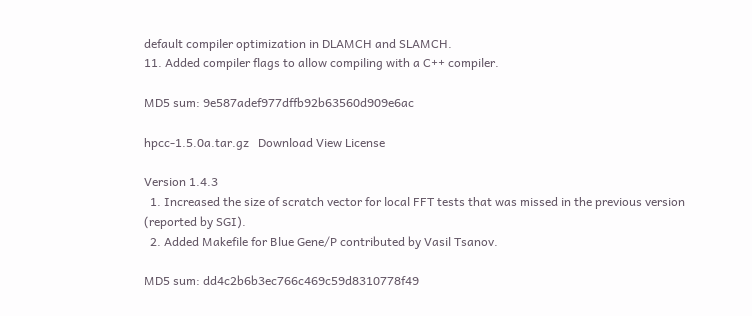default compiler optimization in DLAMCH and SLAMCH.
11. Added compiler flags to allow compiling with a C++ compiler.

MD5 sum: 9e587adef977dffb92b63560d909e6ac

hpcc-1.5.0a.tar.gz   Download View License

Version 1.4.3
  1. Increased the size of scratch vector for local FFT tests that was missed in the previous version (reported by SGI).
  2. Added Makefile for Blue Gene/P contributed by Vasil Tsanov.

MD5 sum: dd4c2b6b3ec766c469c59d8310778f49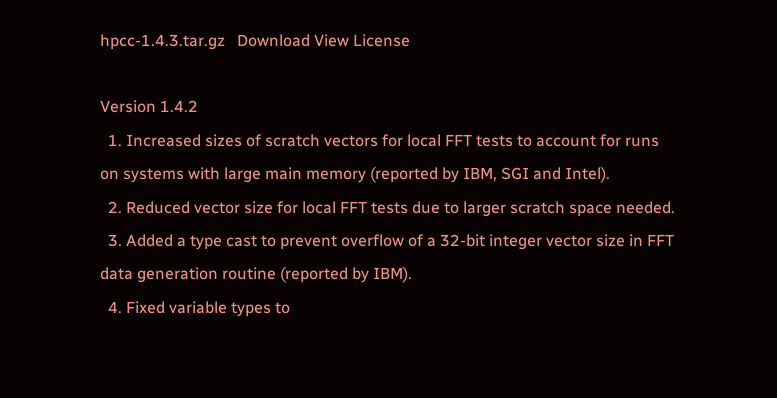hpcc-1.4.3.tar.gz   Download View License

Version 1.4.2
  1. Increased sizes of scratch vectors for local FFT tests to account for runs on systems with large main memory (reported by IBM, SGI and Intel).
  2. Reduced vector size for local FFT tests due to larger scratch space needed.
  3. Added a type cast to prevent overflow of a 32-bit integer vector size in FFT data generation routine (reported by IBM).
  4. Fixed variable types to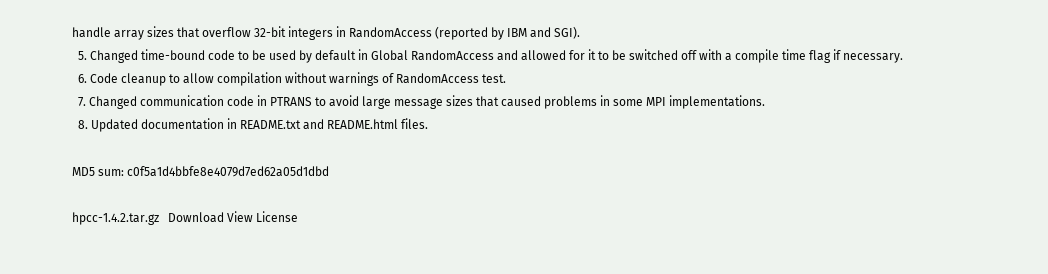handle array sizes that overflow 32-bit integers in RandomAccess (reported by IBM and SGI).
  5. Changed time-bound code to be used by default in Global RandomAccess and allowed for it to be switched off with a compile time flag if necessary.
  6. Code cleanup to allow compilation without warnings of RandomAccess test.
  7. Changed communication code in PTRANS to avoid large message sizes that caused problems in some MPI implementations.
  8. Updated documentation in README.txt and README.html files.

MD5 sum: c0f5a1d4bbfe8e4079d7ed62a05d1dbd

hpcc-1.4.2.tar.gz   Download View License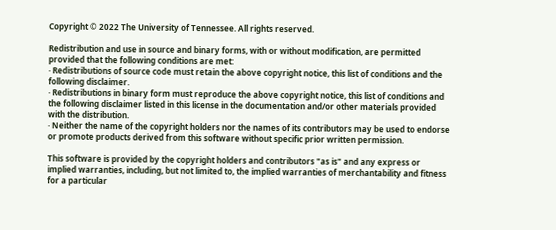Copyright © 2022 The University of Tennessee. All rights reserved.

Redistribution and use in source and binary forms, with or without modification, are permitted provided that the following conditions are met:
· Redistributions of source code must retain the above copyright notice, this list of conditions and the following disclaimer.
· Redistributions in binary form must reproduce the above copyright notice, this list of conditions and the following disclaimer listed in this license in the documentation and/or other materials provided with the distribution.
· Neither the name of the copyright holders nor the names of its contributors may be used to endorse or promote products derived from this software without specific prior written permission.

This software is provided by the copyright holders and contributors "as is" and any express or implied warranties, including, but not limited to, the implied warranties of merchantability and fitness for a particular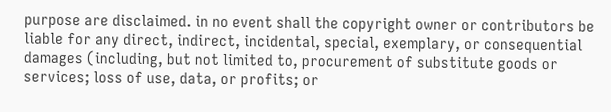purpose are disclaimed. in no event shall the copyright owner or contributors be liable for any direct, indirect, incidental, special, exemplary, or consequential damages (including, but not limited to, procurement of substitute goods or services; loss of use, data, or profits; or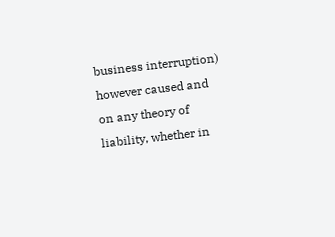business interruption) however caused and on any theory of liability, whether in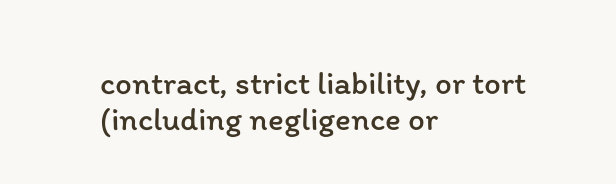contract, strict liability, or tort (including negligence or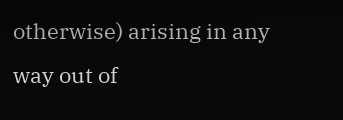otherwise) arising in any way out of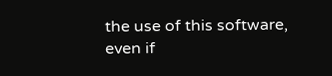the use of this software, even if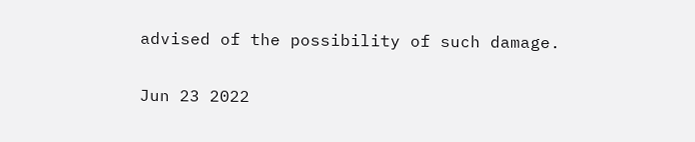advised of the possibility of such damage.

Jun 23 2022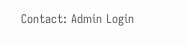Contact: Admin Login